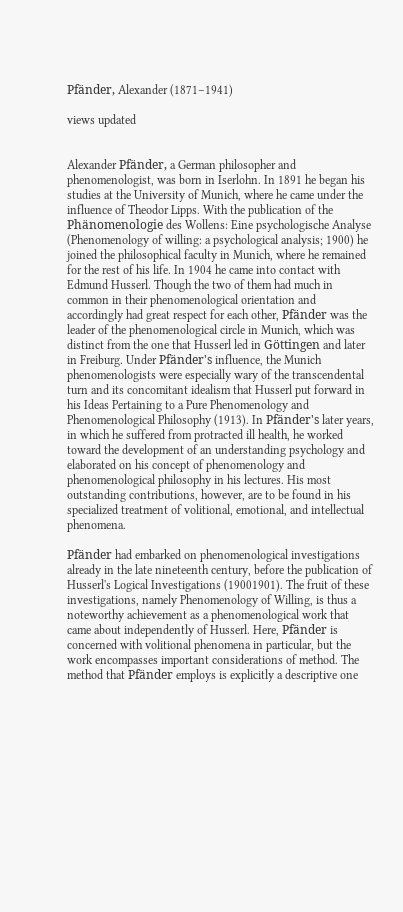Pfänder, Alexander (1871–1941)

views updated


Alexander Pfänder, a German philosopher and phenomenologist, was born in Iserlohn. In 1891 he began his studies at the University of Munich, where he came under the influence of Theodor Lipps. With the publication of the Phänomenologie des Wollens: Eine psychologische Analyse (Phenomenology of willing: a psychological analysis; 1900) he joined the philosophical faculty in Munich, where he remained for the rest of his life. In 1904 he came into contact with Edmund Husserl. Though the two of them had much in common in their phenomenological orientation and accordingly had great respect for each other, Pfänder was the leader of the phenomenological circle in Munich, which was distinct from the one that Husserl led in Göttingen and later in Freiburg. Under Pfänder's influence, the Munich phenomenologists were especially wary of the transcendental turn and its concomitant idealism that Husserl put forward in his Ideas Pertaining to a Pure Phenomenology and Phenomenological Philosophy (1913). In Pfänder's later years, in which he suffered from protracted ill health, he worked toward the development of an understanding psychology and elaborated on his concept of phenomenology and phenomenological philosophy in his lectures. His most outstanding contributions, however, are to be found in his specialized treatment of volitional, emotional, and intellectual phenomena.

Pfänder had embarked on phenomenological investigations already in the late nineteenth century, before the publication of Husserl's Logical Investigations (19001901). The fruit of these investigations, namely Phenomenology of Willing, is thus a noteworthy achievement as a phenomenological work that came about independently of Husserl. Here, Pfänder is concerned with volitional phenomena in particular, but the work encompasses important considerations of method. The method that Pfänder employs is explicitly a descriptive one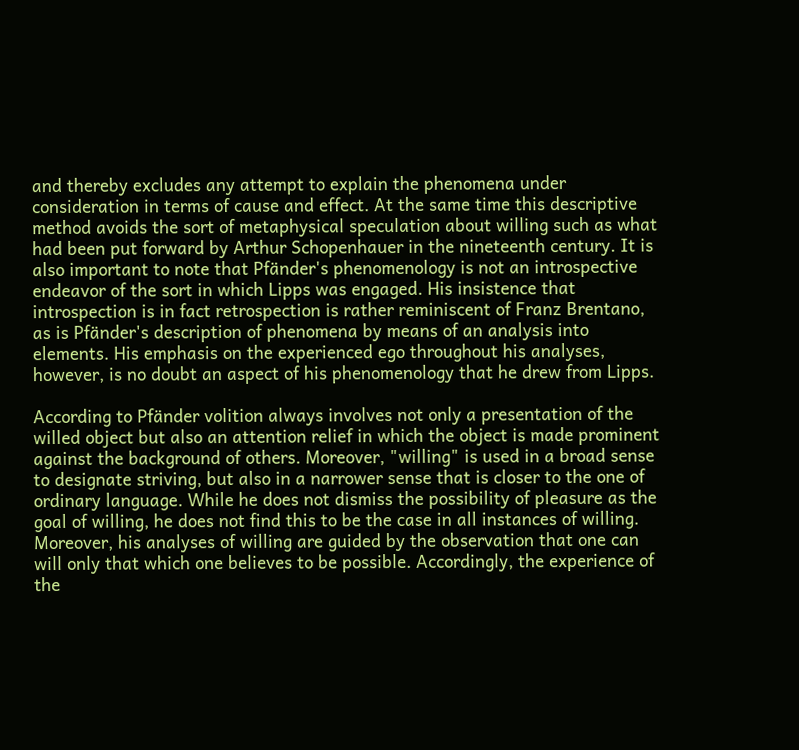and thereby excludes any attempt to explain the phenomena under consideration in terms of cause and effect. At the same time this descriptive method avoids the sort of metaphysical speculation about willing such as what had been put forward by Arthur Schopenhauer in the nineteenth century. It is also important to note that Pfänder's phenomenology is not an introspective endeavor of the sort in which Lipps was engaged. His insistence that introspection is in fact retrospection is rather reminiscent of Franz Brentano, as is Pfänder's description of phenomena by means of an analysis into elements. His emphasis on the experienced ego throughout his analyses, however, is no doubt an aspect of his phenomenology that he drew from Lipps.

According to Pfänder volition always involves not only a presentation of the willed object but also an attention relief in which the object is made prominent against the background of others. Moreover, "willing" is used in a broad sense to designate striving, but also in a narrower sense that is closer to the one of ordinary language. While he does not dismiss the possibility of pleasure as the goal of willing, he does not find this to be the case in all instances of willing. Moreover, his analyses of willing are guided by the observation that one can will only that which one believes to be possible. Accordingly, the experience of the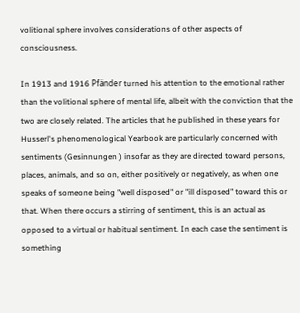volitional sphere involves considerations of other aspects of consciousness.

In 1913 and 1916 Pfänder turned his attention to the emotional rather than the volitional sphere of mental life, albeit with the conviction that the two are closely related. The articles that he published in these years for Husserl's phenomenological Yearbook are particularly concerned with sentiments (Gesinnungen ) insofar as they are directed toward persons, places, animals, and so on, either positively or negatively, as when one speaks of someone being "well disposed" or "ill disposed" toward this or that. When there occurs a stirring of sentiment, this is an actual as opposed to a virtual or habitual sentiment. In each case the sentiment is something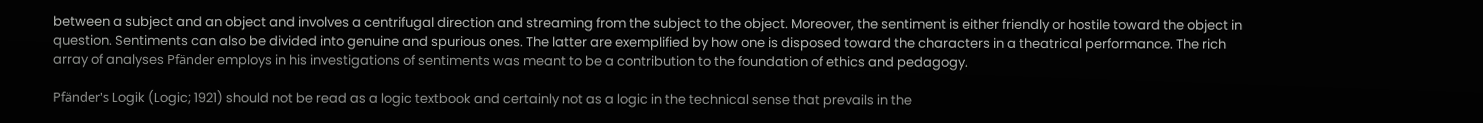between a subject and an object and involves a centrifugal direction and streaming from the subject to the object. Moreover, the sentiment is either friendly or hostile toward the object in question. Sentiments can also be divided into genuine and spurious ones. The latter are exemplified by how one is disposed toward the characters in a theatrical performance. The rich array of analyses Pfänder employs in his investigations of sentiments was meant to be a contribution to the foundation of ethics and pedagogy.

Pfänder's Logik (Logic; 1921) should not be read as a logic textbook and certainly not as a logic in the technical sense that prevails in the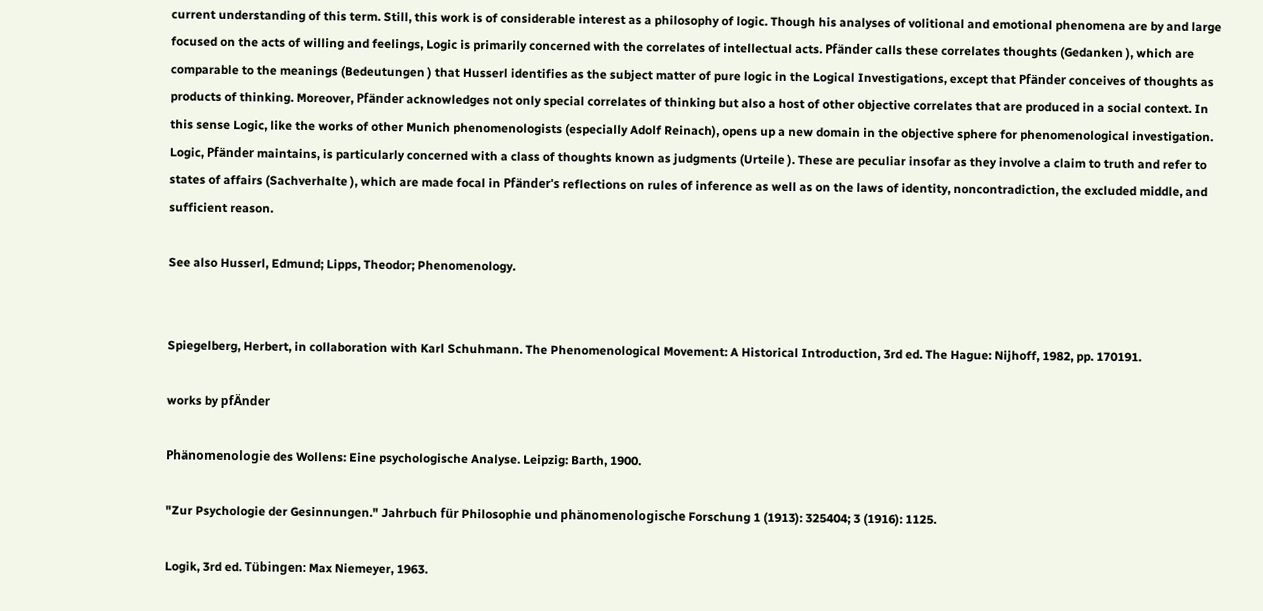current understanding of this term. Still, this work is of considerable interest as a philosophy of logic. Though his analyses of volitional and emotional phenomena are by and large focused on the acts of willing and feelings, Logic is primarily concerned with the correlates of intellectual acts. Pfänder calls these correlates thoughts (Gedanken ), which are comparable to the meanings (Bedeutungen ) that Husserl identifies as the subject matter of pure logic in the Logical Investigations, except that Pfänder conceives of thoughts as products of thinking. Moreover, Pfänder acknowledges not only special correlates of thinking but also a host of other objective correlates that are produced in a social context. In this sense Logic, like the works of other Munich phenomenologists (especially Adolf Reinach), opens up a new domain in the objective sphere for phenomenological investigation. Logic, Pfänder maintains, is particularly concerned with a class of thoughts known as judgments (Urteile ). These are peculiar insofar as they involve a claim to truth and refer to states of affairs (Sachverhalte ), which are made focal in Pfänder's reflections on rules of inference as well as on the laws of identity, noncontradiction, the excluded middle, and sufficient reason.

See also Husserl, Edmund; Lipps, Theodor; Phenomenology.


Spiegelberg, Herbert, in collaboration with Karl Schuhmann. The Phenomenological Movement: A Historical Introduction, 3rd ed. The Hague: Nijhoff, 1982, pp. 170191.

works by pfÄnder

Phänomenologie des Wollens: Eine psychologische Analyse. Leipzig: Barth, 1900.

"Zur Psychologie der Gesinnungen." Jahrbuch für Philosophie und phänomenologische Forschung 1 (1913): 325404; 3 (1916): 1125.

Logik, 3rd ed. Tübingen: Max Niemeyer, 1963.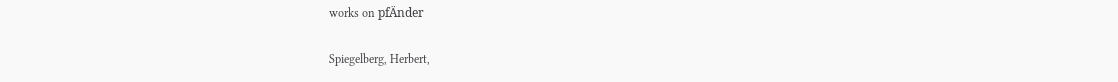works on pfÄnder

Spiegelberg, Herbert,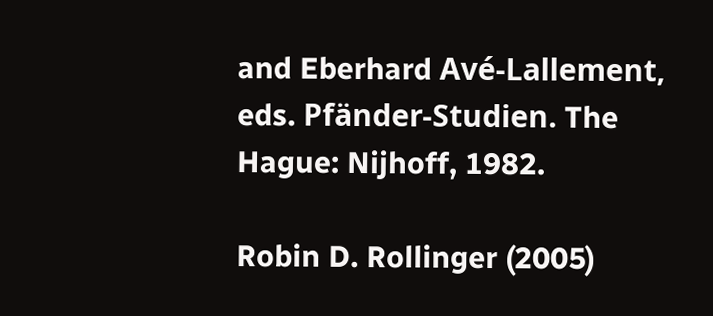and Eberhard Avé-Lallement, eds. Pfänder-Studien. The Hague: Nijhoff, 1982.

Robin D. Rollinger (2005)